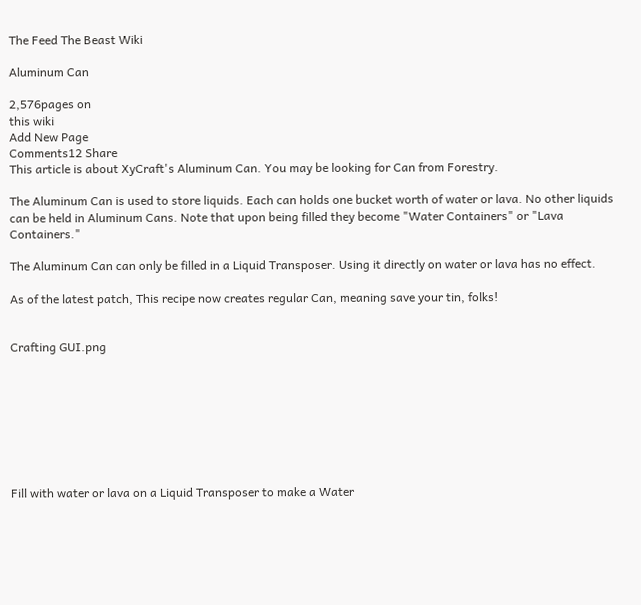The Feed The Beast Wiki

Aluminum Can

2,576pages on
this wiki
Add New Page
Comments12 Share
This article is about XyCraft's Aluminum Can. You may be looking for Can from Forestry.

The Aluminum Can is used to store liquids. Each can holds one bucket worth of water or lava. No other liquids can be held in Aluminum Cans. Note that upon being filled they become "Water Containers" or "Lava Containers."

The Aluminum Can can only be filled in a Liquid Transposer. Using it directly on water or lava has no effect.

As of the latest patch, This recipe now creates regular Can, meaning save your tin, folks!


Crafting GUI.png








Fill with water or lava on a Liquid Transposer to make a Water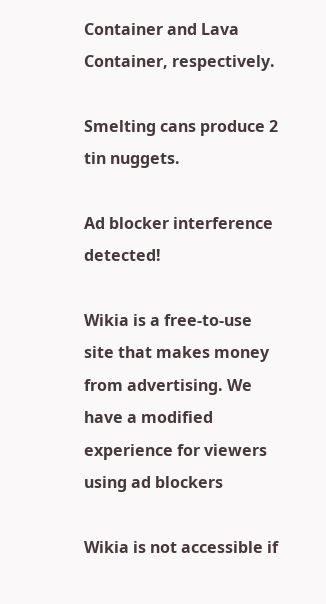Container and Lava Container, respectively.

Smelting cans produce 2 tin nuggets.

Ad blocker interference detected!

Wikia is a free-to-use site that makes money from advertising. We have a modified experience for viewers using ad blockers

Wikia is not accessible if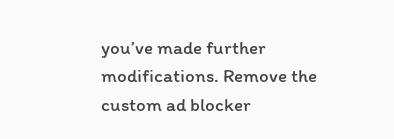you’ve made further modifications. Remove the custom ad blocker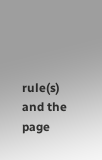rule(s) and the page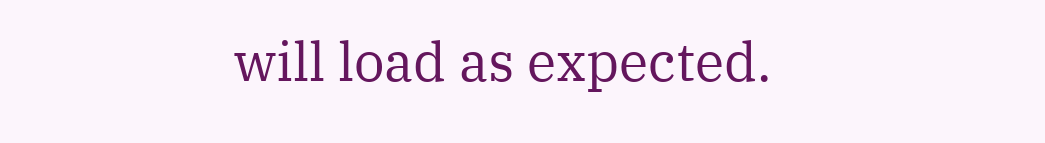will load as expected.